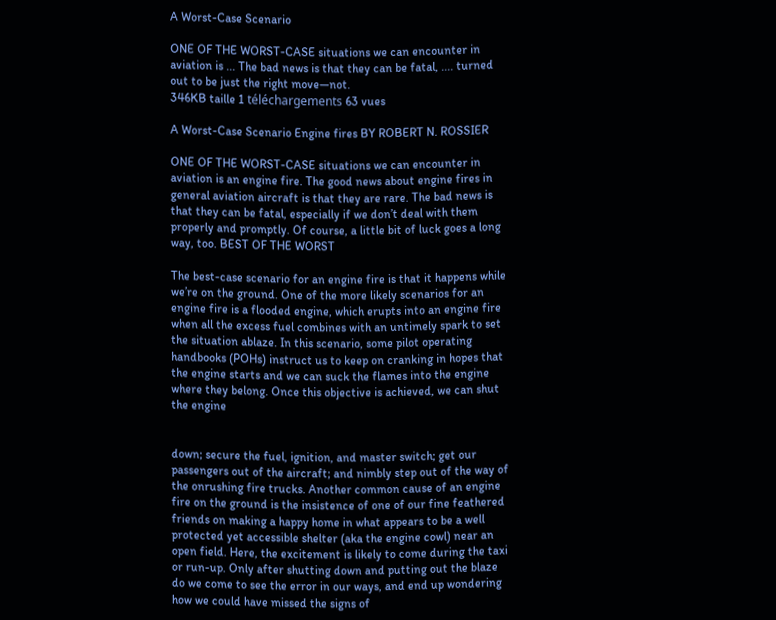A Worst-Case Scenario

ONE OF THE WORST-CASE situations we can encounter in aviation is ... The bad news is that they can be fatal, .... turned out to be just the right move—not.
346KB taille 1 téléchargements 63 vues

A Worst-Case Scenario Engine fires BY ROBERT N. ROSSIER

ONE OF THE WORST-CASE situations we can encounter in aviation is an engine fire. The good news about engine fires in general aviation aircraft is that they are rare. The bad news is that they can be fatal, especially if we don’t deal with them properly and promptly. Of course, a little bit of luck goes a long way, too. BEST OF THE WORST

The best-case scenario for an engine fire is that it happens while we’re on the ground. One of the more likely scenarios for an engine fire is a flooded engine, which erupts into an engine fire when all the excess fuel combines with an untimely spark to set the situation ablaze. In this scenario, some pilot operating handbooks (POHs) instruct us to keep on cranking in hopes that the engine starts and we can suck the flames into the engine where they belong. Once this objective is achieved, we can shut the engine


down; secure the fuel, ignition, and master switch; get our passengers out of the aircraft; and nimbly step out of the way of the onrushing fire trucks. Another common cause of an engine fire on the ground is the insistence of one of our fine feathered friends on making a happy home in what appears to be a well protected yet accessible shelter (aka the engine cowl) near an open field. Here, the excitement is likely to come during the taxi or run-up. Only after shutting down and putting out the blaze do we come to see the error in our ways, and end up wondering how we could have missed the signs of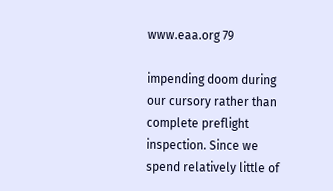www.eaa.org 79

impending doom during our cursory rather than complete preflight inspection. Since we spend relatively little of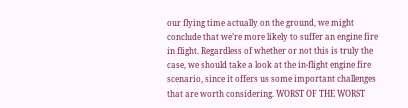our flying time actually on the ground, we might conclude that we’re more likely to suffer an engine fire in flight. Regardless of whether or not this is truly the case, we should take a look at the in-flight engine fire scenario, since it offers us some important challenges that are worth considering. WORST OF THE WORST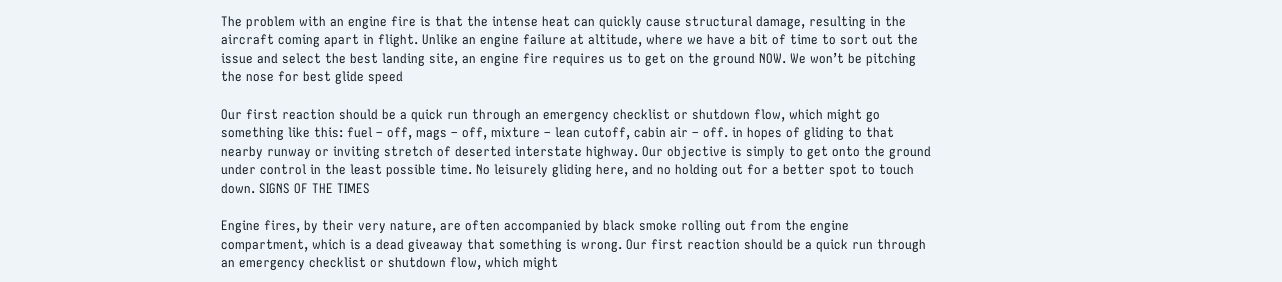The problem with an engine fire is that the intense heat can quickly cause structural damage, resulting in the aircraft coming apart in flight. Unlike an engine failure at altitude, where we have a bit of time to sort out the issue and select the best landing site, an engine fire requires us to get on the ground NOW. We won’t be pitching the nose for best glide speed

Our first reaction should be a quick run through an emergency checklist or shutdown flow, which might go something like this: fuel – off, mags – off, mixture – lean cutoff, cabin air – off. in hopes of gliding to that nearby runway or inviting stretch of deserted interstate highway. Our objective is simply to get onto the ground under control in the least possible time. No leisurely gliding here, and no holding out for a better spot to touch down. SIGNS OF THE TIMES

Engine fires, by their very nature, are often accompanied by black smoke rolling out from the engine compartment, which is a dead giveaway that something is wrong. Our first reaction should be a quick run through an emergency checklist or shutdown flow, which might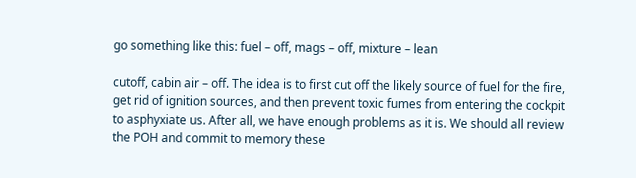go something like this: fuel – off, mags – off, mixture – lean

cutoff, cabin air – off. The idea is to first cut off the likely source of fuel for the fire, get rid of ignition sources, and then prevent toxic fumes from entering the cockpit to asphyxiate us. After all, we have enough problems as it is. We should all review the POH and commit to memory these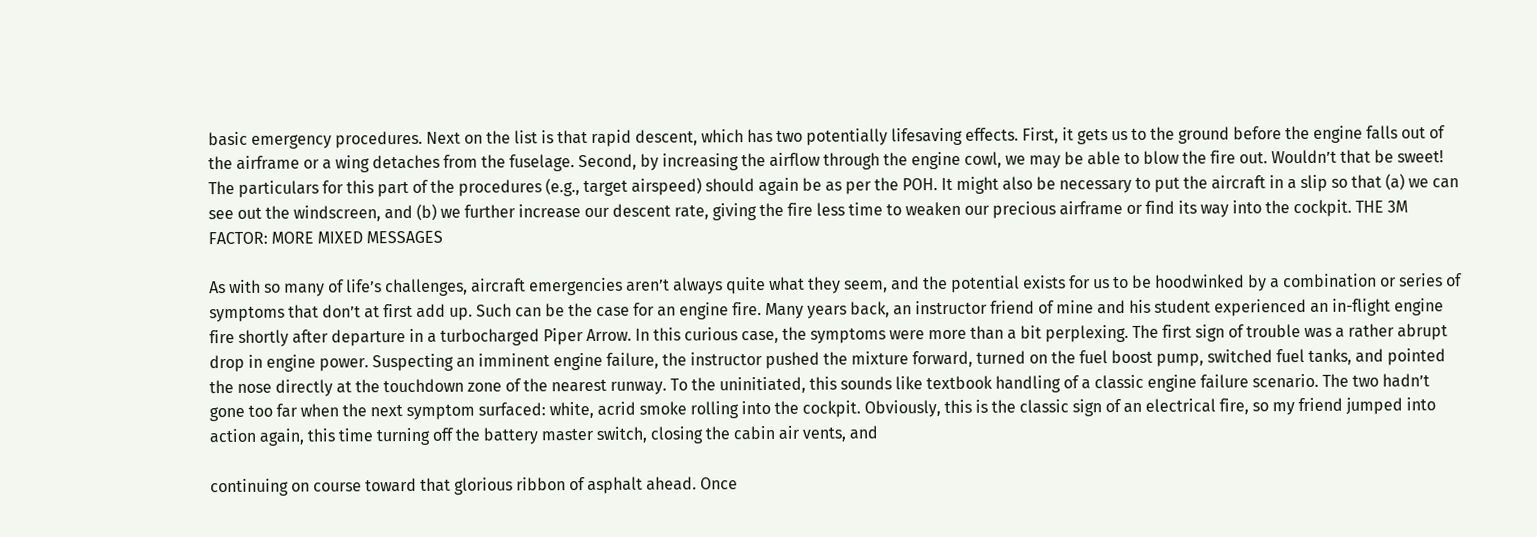basic emergency procedures. Next on the list is that rapid descent, which has two potentially lifesaving effects. First, it gets us to the ground before the engine falls out of the airframe or a wing detaches from the fuselage. Second, by increasing the airflow through the engine cowl, we may be able to blow the fire out. Wouldn’t that be sweet! The particulars for this part of the procedures (e.g., target airspeed) should again be as per the POH. It might also be necessary to put the aircraft in a slip so that (a) we can see out the windscreen, and (b) we further increase our descent rate, giving the fire less time to weaken our precious airframe or find its way into the cockpit. THE 3M FACTOR: MORE MIXED MESSAGES

As with so many of life’s challenges, aircraft emergencies aren’t always quite what they seem, and the potential exists for us to be hoodwinked by a combination or series of symptoms that don’t at first add up. Such can be the case for an engine fire. Many years back, an instructor friend of mine and his student experienced an in-flight engine fire shortly after departure in a turbocharged Piper Arrow. In this curious case, the symptoms were more than a bit perplexing. The first sign of trouble was a rather abrupt drop in engine power. Suspecting an imminent engine failure, the instructor pushed the mixture forward, turned on the fuel boost pump, switched fuel tanks, and pointed the nose directly at the touchdown zone of the nearest runway. To the uninitiated, this sounds like textbook handling of a classic engine failure scenario. The two hadn’t gone too far when the next symptom surfaced: white, acrid smoke rolling into the cockpit. Obviously, this is the classic sign of an electrical fire, so my friend jumped into action again, this time turning off the battery master switch, closing the cabin air vents, and

continuing on course toward that glorious ribbon of asphalt ahead. Once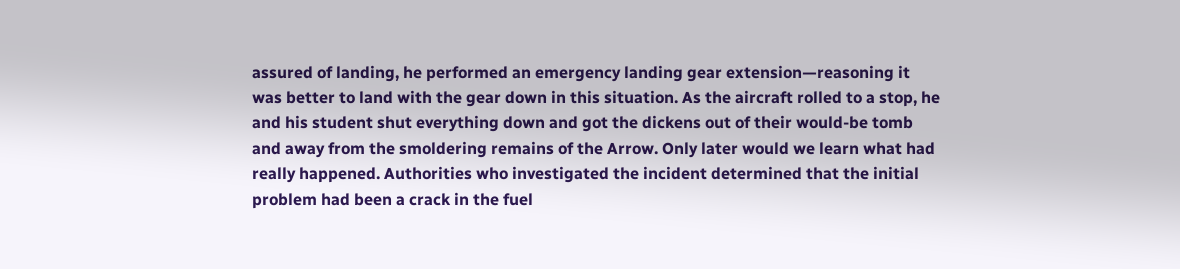assured of landing, he performed an emergency landing gear extension—reasoning it was better to land with the gear down in this situation. As the aircraft rolled to a stop, he and his student shut everything down and got the dickens out of their would-be tomb and away from the smoldering remains of the Arrow. Only later would we learn what had really happened. Authorities who investigated the incident determined that the initial problem had been a crack in the fuel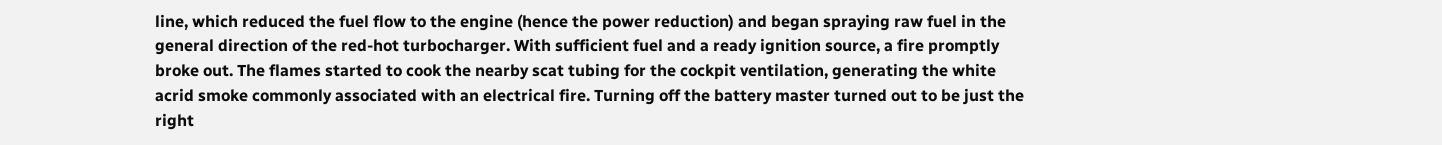line, which reduced the fuel flow to the engine (hence the power reduction) and began spraying raw fuel in the general direction of the red-hot turbocharger. With sufficient fuel and a ready ignition source, a fire promptly broke out. The flames started to cook the nearby scat tubing for the cockpit ventilation, generating the white acrid smoke commonly associated with an electrical fire. Turning off the battery master turned out to be just the right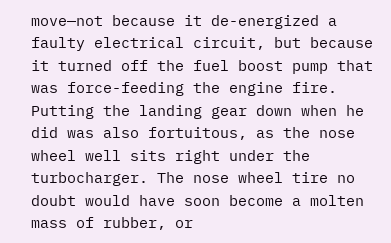move—not because it de-energized a faulty electrical circuit, but because it turned off the fuel boost pump that was force-feeding the engine fire. Putting the landing gear down when he did was also fortuitous, as the nose wheel well sits right under the turbocharger. The nose wheel tire no doubt would have soon become a molten mass of rubber, or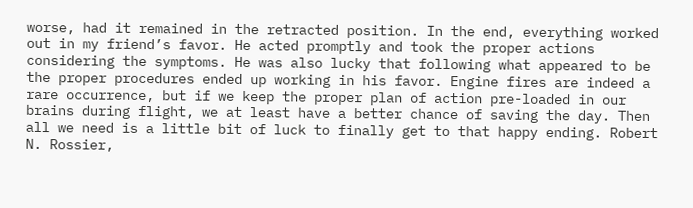worse, had it remained in the retracted position. In the end, everything worked out in my friend’s favor. He acted promptly and took the proper actions considering the symptoms. He was also lucky that following what appeared to be the proper procedures ended up working in his favor. Engine fires are indeed a rare occurrence, but if we keep the proper plan of action pre-loaded in our brains during flight, we at least have a better chance of saving the day. Then all we need is a little bit of luck to finally get to that happy ending. Robert N. Rossier,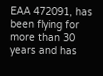EAA 472091, has been flying for more than 30 years and has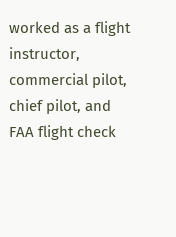worked as a flight instructor, commercial pilot, chief pilot, and FAA flight check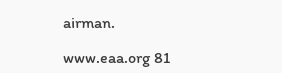airman.

www.eaa.org 81